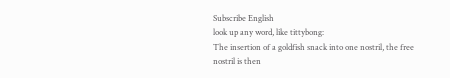Subscribe English
look up any word, like tittybong:
The insertion of a goldfish snack into one nostril, the free nostril is then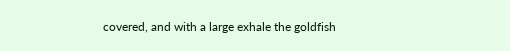covered, and with a large exhale the goldfish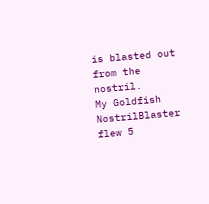is blasted out from the nostril.
My Goldfish NostrilBlaster flew 5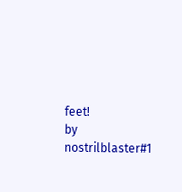feet!
by nostrilblaster#1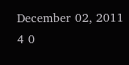December 02, 2011
4 0